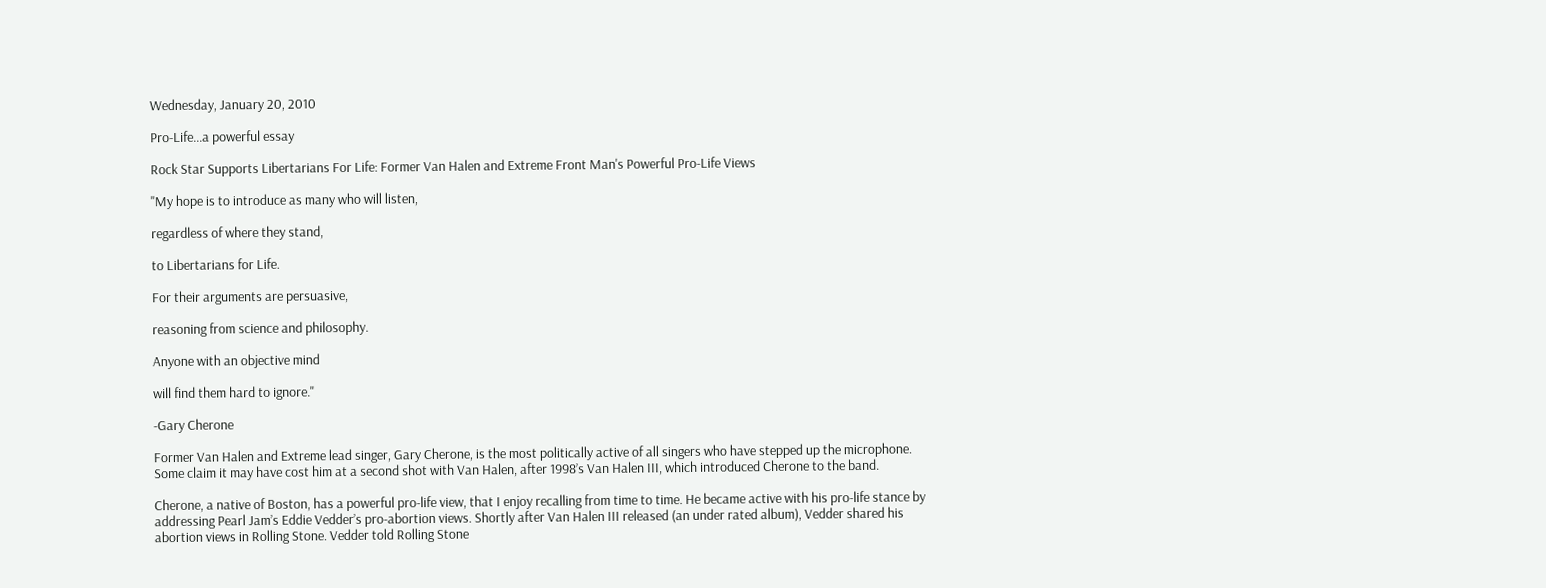Wednesday, January 20, 2010

Pro-Life...a powerful essay

Rock Star Supports Libertarians For Life: Former Van Halen and Extreme Front Man's Powerful Pro-Life Views

"My hope is to introduce as many who will listen,

regardless of where they stand,

to Libertarians for Life.

For their arguments are persuasive,

reasoning from science and philosophy.

Anyone with an objective mind

will find them hard to ignore."

-Gary Cherone

Former Van Halen and Extreme lead singer, Gary Cherone, is the most politically active of all singers who have stepped up the microphone. Some claim it may have cost him at a second shot with Van Halen, after 1998’s Van Halen III, which introduced Cherone to the band.

Cherone, a native of Boston, has a powerful pro-life view, that I enjoy recalling from time to time. He became active with his pro-life stance by addressing Pearl Jam’s Eddie Vedder’s pro-abortion views. Shortly after Van Halen III released (an under rated album), Vedder shared his abortion views in Rolling Stone. Vedder told Rolling Stone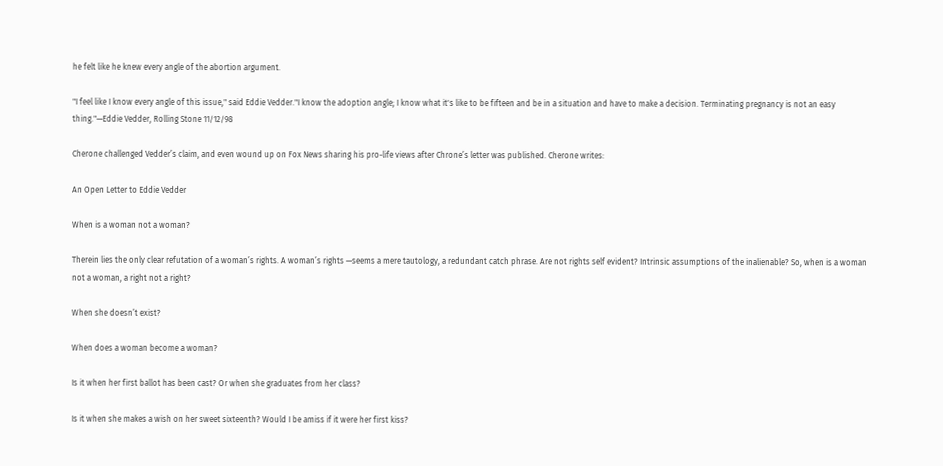he felt like he knew every angle of the abortion argument.

"I feel like I know every angle of this issue," said Eddie Vedder."I know the adoption angle; I know what it's like to be fifteen and be in a situation and have to make a decision. Terminating pregnancy is not an easy thing."—Eddie Vedder, Rolling Stone 11/12/98

Cherone challenged Vedder’s claim, and even wound up on Fox News sharing his pro-life views after Chrone’s letter was published. Cherone writes:

An Open Letter to Eddie Vedder

When is a woman not a woman?

Therein lies the only clear refutation of a woman’s rights. A woman’s rights —seems a mere tautology, a redundant catch phrase. Are not rights self evident? Intrinsic assumptions of the inalienable? So, when is a woman not a woman, a right not a right?

When she doesn’t exist?

When does a woman become a woman?

Is it when her first ballot has been cast? Or when she graduates from her class?

Is it when she makes a wish on her sweet sixteenth? Would I be amiss if it were her first kiss?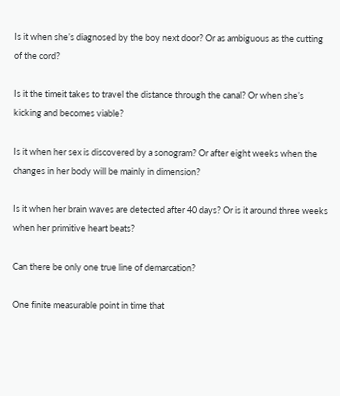Is it when she’s diagnosed by the boy next door? Or as ambiguous as the cutting of the cord?

Is it the timeit takes to travel the distance through the canal? Or when she’s kicking and becomes viable?

Is it when her sex is discovered by a sonogram? Or after eight weeks when the changes in her body will be mainly in dimension?

Is it when her brain waves are detected after 40 days? Or is it around three weeks when her primitive heart beats?

Can there be only one true line of demarcation?

One finite measurable point in time that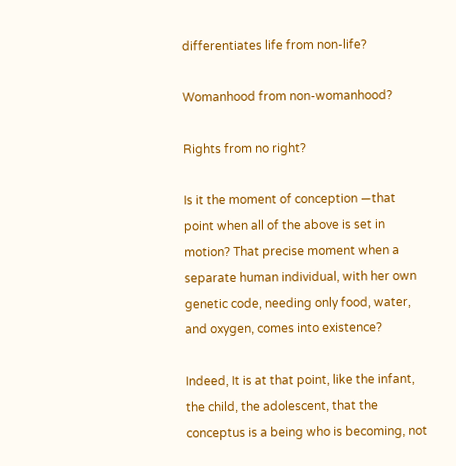differentiates life from non-life?

Womanhood from non-womanhood?

Rights from no right?

Is it the moment of conception —that point when all of the above is set in motion? That precise moment when a separate human individual, with her own genetic code, needing only food, water, and oxygen, comes into existence?

Indeed, It is at that point, like the infant, the child, the adolescent, that the conceptus is a being who is becoming, not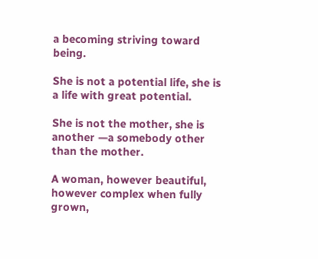a becoming striving toward being.

She is not a potential life, she is a life with great potential.

She is not the mother, she is another —a somebody other than the mother.

A woman, however beautiful, however complex when fully grown,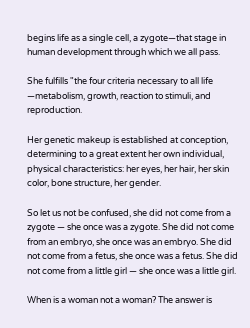begins life as a single cell, a zygote—that stage in human development through which we all pass.

She fulfills "the four criteria necessary to all life —metabolism, growth, reaction to stimuli, and reproduction.

Her genetic makeup is established at conception, determining to a great extent her own individual, physical characteristics: her eyes, her hair, her skin color, bone structure, her gender.

So let us not be confused, she did not come from a zygote — she once was a zygote. She did not come from an embryo, she once was an embryo. She did not come from a fetus, she once was a fetus. She did not come from a little girl — she once was a little girl.

When is a woman not a woman? The answer is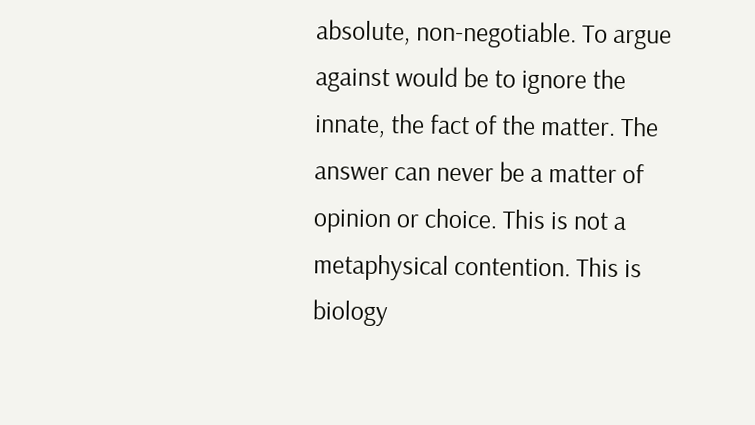absolute, non-negotiable. To argue against would be to ignore the innate, the fact of the matter. The answer can never be a matter of opinion or choice. This is not a metaphysical contention. This is biology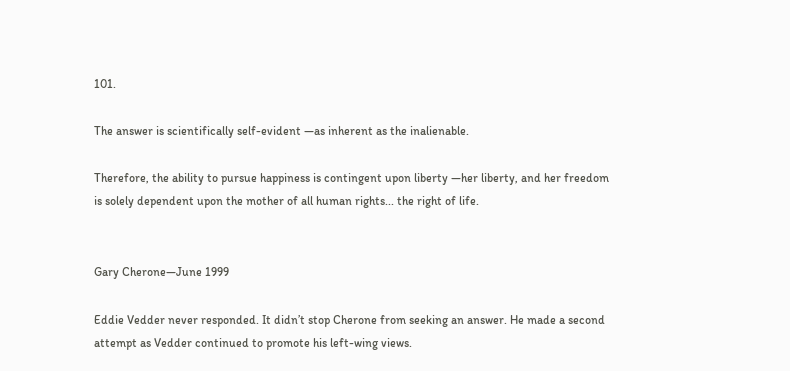101.

The answer is scientifically self-evident —as inherent as the inalienable.

Therefore, the ability to pursue happiness is contingent upon liberty —her liberty, and her freedom is solely dependent upon the mother of all human rights... the right of life.


Gary Cherone—June 1999

Eddie Vedder never responded. It didn’t stop Cherone from seeking an answer. He made a second attempt as Vedder continued to promote his left-wing views.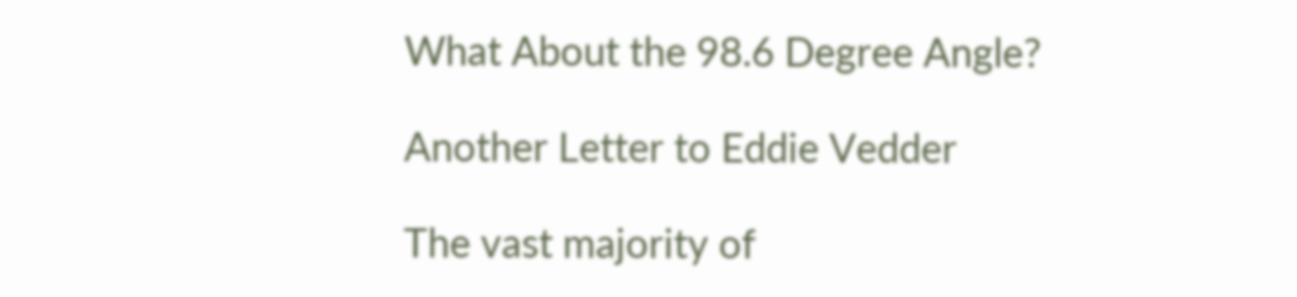What About the 98.6 Degree Angle?

Another Letter to Eddie Vedder

The vast majority of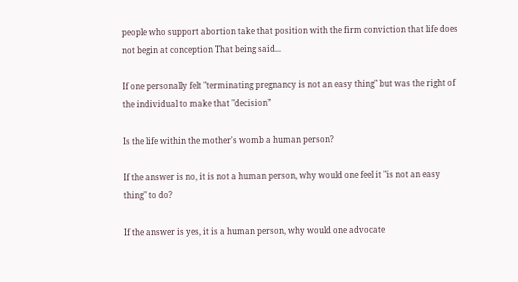people who support abortion take that position with the firm conviction that life does not begin at conception That being said...

If one personally felt "terminating pregnancy is not an easy thing" but was the right of the individual to make that "decision”

Is the life within the mother's womb a human person?

If the answer is no, it is not a human person, why would one feel it "is not an easy thing" to do?

If the answer is yes, it is a human person, why would one advocate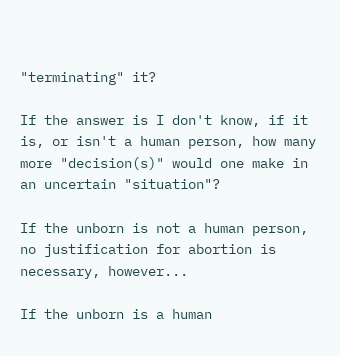"terminating" it?

If the answer is I don't know, if it is, or isn't a human person, how many more "decision(s)" would one make in an uncertain "situation"?

If the unborn is not a human person, no justification for abortion is necessary, however...

If the unborn is a human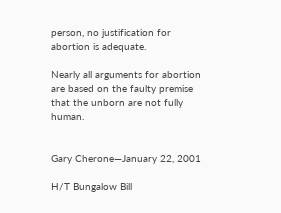person, no justification for abortion is adequate.

Nearly all arguments for abortion are based on the faulty premise that the unborn are not fully human.


Gary Cherone—January 22, 2001

H/T Bungalow Bill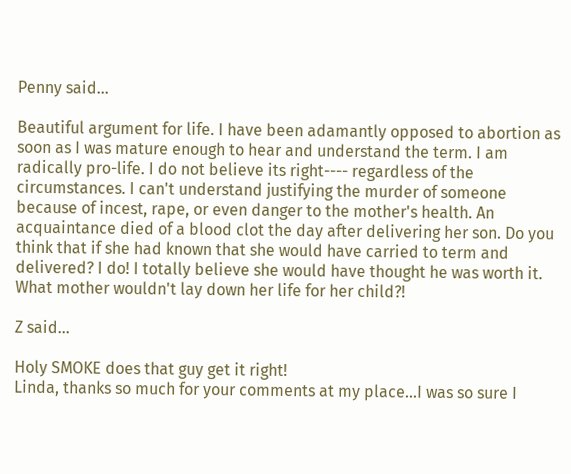Penny said...

Beautiful argument for life. I have been adamantly opposed to abortion as soon as I was mature enough to hear and understand the term. I am radically pro-life. I do not believe its right---- regardless of the circumstances. I can't understand justifying the murder of someone because of incest, rape, or even danger to the mother's health. An acquaintance died of a blood clot the day after delivering her son. Do you think that if she had known that she would have carried to term and delivered? I do! I totally believe she would have thought he was worth it. What mother wouldn't lay down her life for her child?!

Z said...

Holy SMOKE does that guy get it right!
Linda, thanks so much for your comments at my place...I was so sure I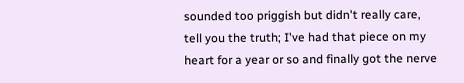sounded too priggish but didn't really care, tell you the truth; I've had that piece on my heart for a year or so and finally got the nerve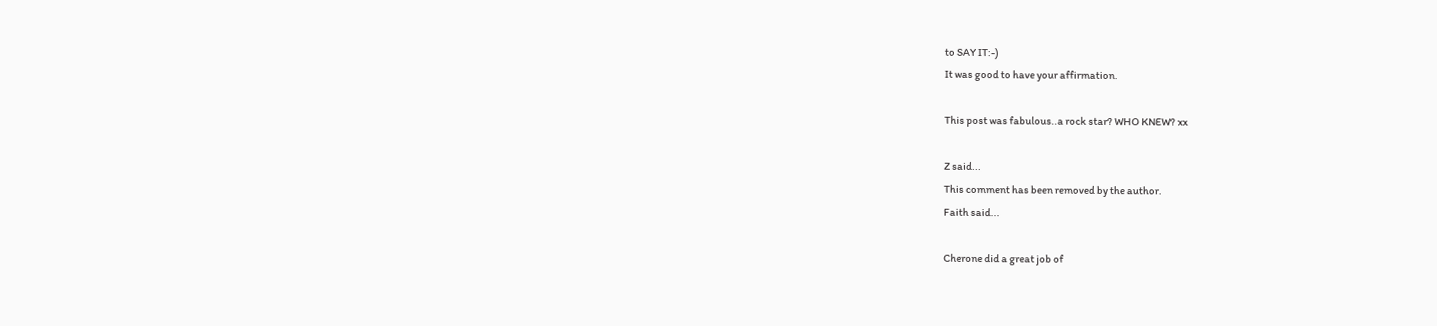to SAY IT:-)
It was good to have your affirmation.

This post was fabulous..a rock star? WHO KNEW? xx

Z said...
This comment has been removed by the author.
Faith said...

Cherone did a great job of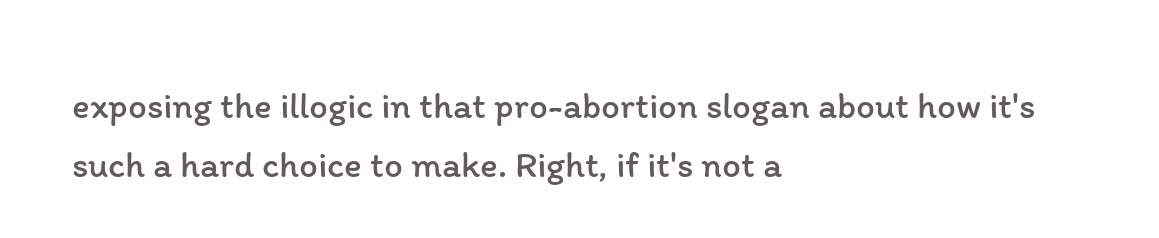exposing the illogic in that pro-abortion slogan about how it's such a hard choice to make. Right, if it's not a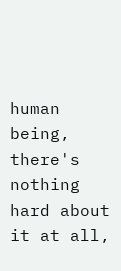human being, there's nothing hard about it at all,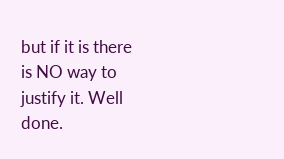but if it is there is NO way to justify it. Well done.